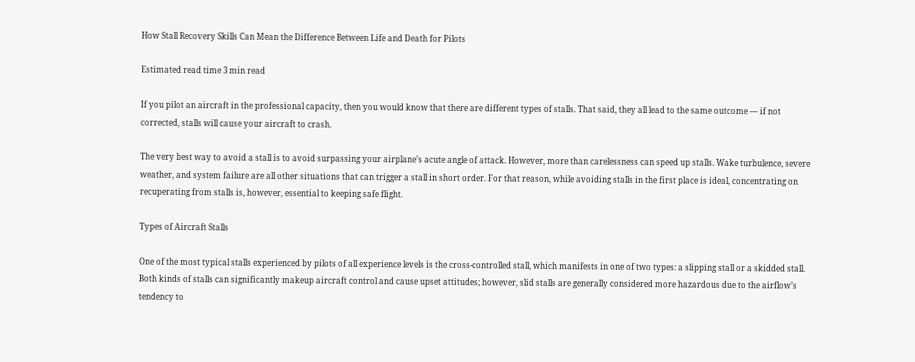How Stall Recovery Skills Can Mean the Difference Between Life and Death for Pilots

Estimated read time 3 min read

If you pilot an aircraft in the professional capacity, then you would know that there are different types of stalls. That said, they all lead to the same outcome — if not corrected, stalls will cause your aircraft to crash.

The very best way to avoid a stall is to avoid surpassing your airplane’s acute angle of attack. However, more than carelessness can speed up stalls. Wake turbulence, severe weather, and system failure are all other situations that can trigger a stall in short order. For that reason, while avoiding stalls in the first place is ideal, concentrating on recuperating from stalls is, however, essential to keeping safe flight.

Types of Aircraft Stalls

One of the most typical stalls experienced by pilots of all experience levels is the cross-controlled stall, which manifests in one of two types: a slipping stall or a skidded stall. Both kinds of stalls can significantly makeup aircraft control and cause upset attitudes; however, slid stalls are generally considered more hazardous due to the airflow’s tendency to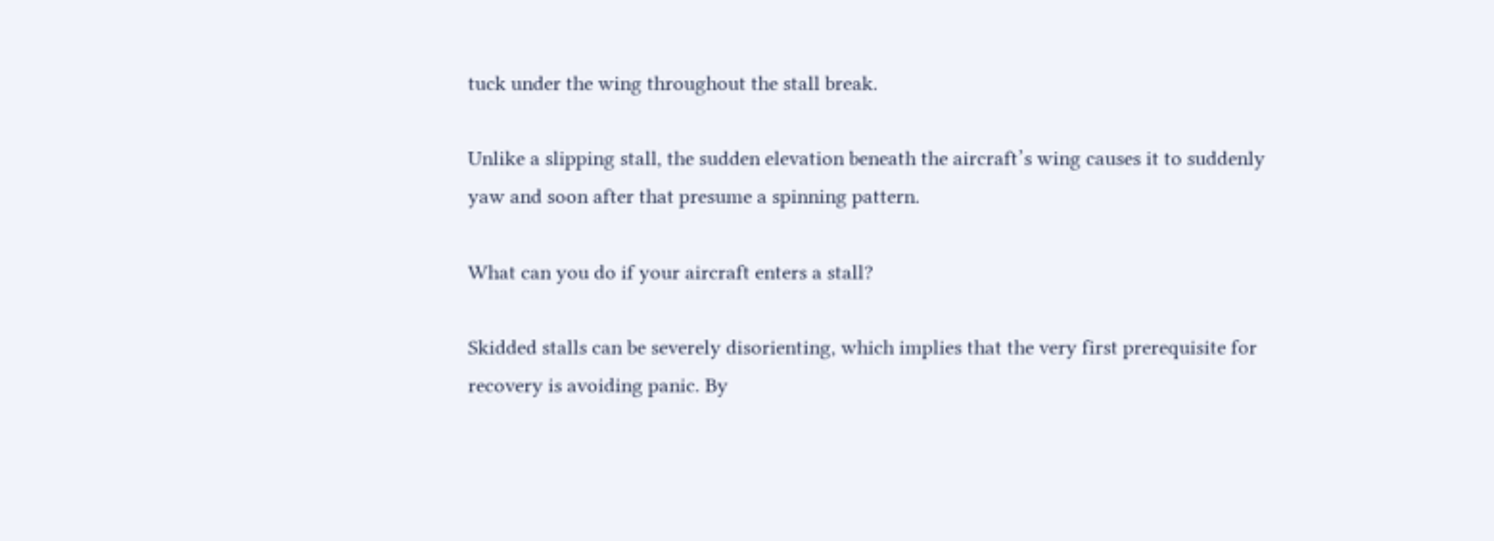tuck under the wing throughout the stall break.

Unlike a slipping stall, the sudden elevation beneath the aircraft’s wing causes it to suddenly yaw and soon after that presume a spinning pattern.

What can you do if your aircraft enters a stall?

Skidded stalls can be severely disorienting, which implies that the very first prerequisite for recovery is avoiding panic. By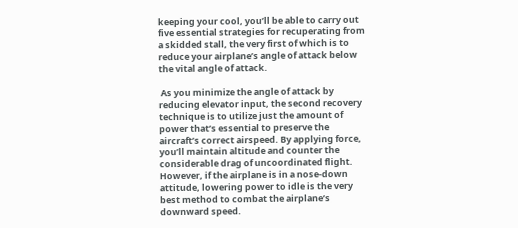keeping your cool, you’ll be able to carry out five essential strategies for recuperating from a skidded stall, the very first of which is to reduce your airplane’s angle of attack below the vital angle of attack.

 As you minimize the angle of attack by reducing elevator input, the second recovery technique is to utilize just the amount of power that’s essential to preserve the aircraft’s correct airspeed. By applying force, you’ll maintain altitude and counter the considerable drag of uncoordinated flight. However, if the airplane is in a nose-down attitude, lowering power to idle is the very best method to combat the airplane’s downward speed.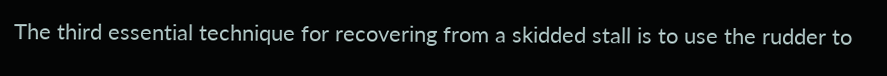The third essential technique for recovering from a skidded stall is to use the rudder to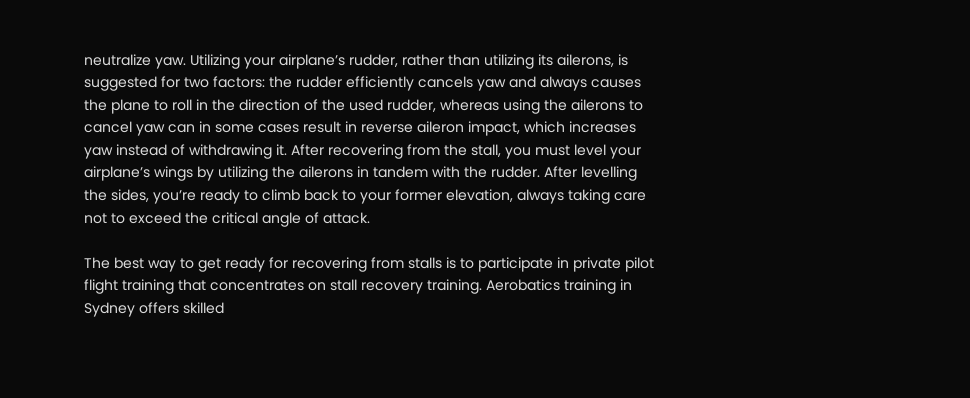neutralize yaw. Utilizing your airplane’s rudder, rather than utilizing its ailerons, is suggested for two factors: the rudder efficiently cancels yaw and always causes the plane to roll in the direction of the used rudder, whereas using the ailerons to cancel yaw can in some cases result in reverse aileron impact, which increases yaw instead of withdrawing it. After recovering from the stall, you must level your airplane’s wings by utilizing the ailerons in tandem with the rudder. After levelling the sides, you’re ready to climb back to your former elevation, always taking care not to exceed the critical angle of attack.

The best way to get ready for recovering from stalls is to participate in private pilot flight training that concentrates on stall recovery training. Aerobatics training in Sydney offers skilled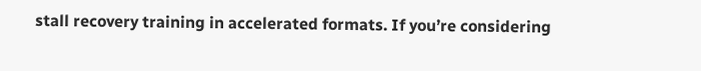stall recovery training in accelerated formats. If you’re considering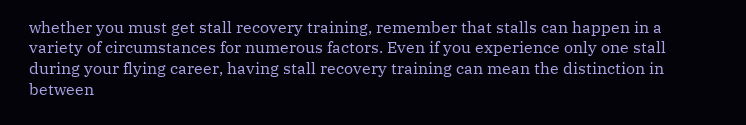whether you must get stall recovery training, remember that stalls can happen in a variety of circumstances for numerous factors. Even if you experience only one stall during your flying career, having stall recovery training can mean the distinction in between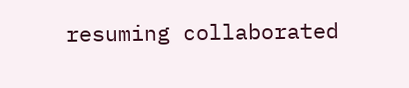resuming collaborated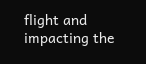flight and impacting the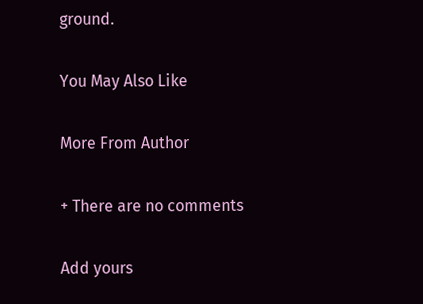ground.

You May Also Like

More From Author

+ There are no comments

Add yours